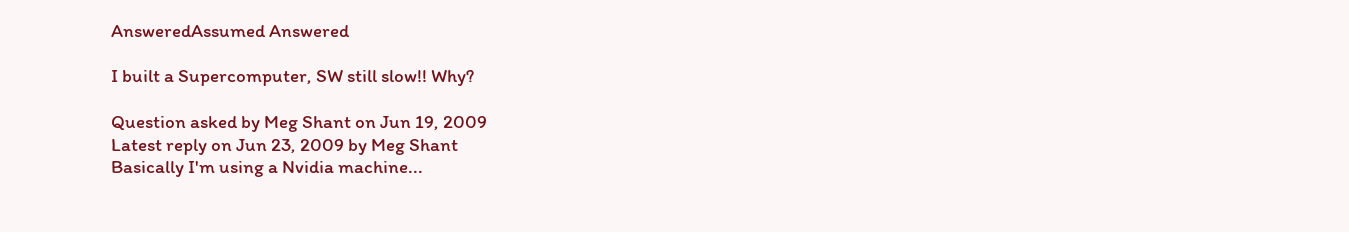AnsweredAssumed Answered

I built a Supercomputer, SW still slow!! Why?

Question asked by Meg Shant on Jun 19, 2009
Latest reply on Jun 23, 2009 by Meg Shant
Basically I'm using a Nvidia machine...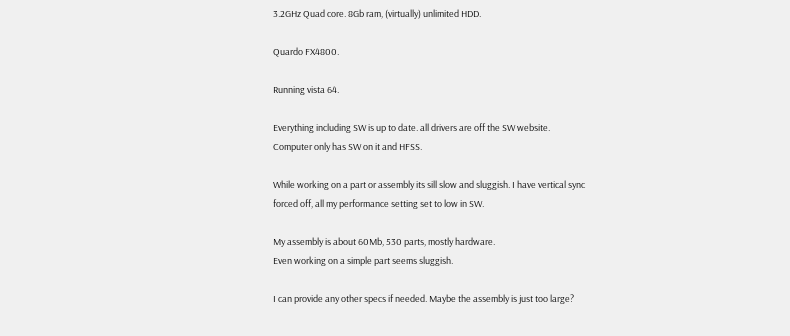3.2GHz Quad core. 8Gb ram, (virtually) unlimited HDD.

Quardo FX4800.

Running vista 64.

Everything including SW is up to date. all drivers are off the SW website. Computer only has SW on it and HFSS.

While working on a part or assembly its sill slow and sluggish. I have vertical sync forced off, all my performance setting set to low in SW.

My assembly is about 60Mb, 530 parts, mostly hardware.
Even working on a simple part seems sluggish.

I can provide any other specs if needed. Maybe the assembly is just too large?